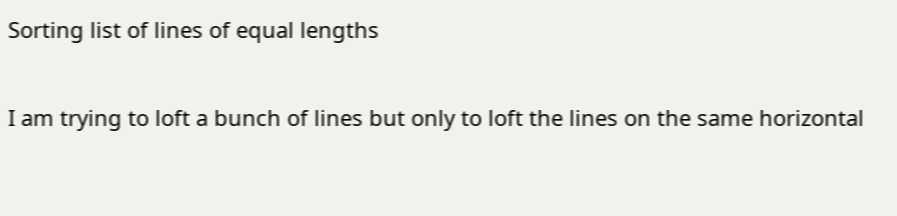Sorting list of lines of equal lengths

I am trying to loft a bunch of lines but only to loft the lines on the same horizontal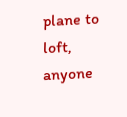plane to loft, anyone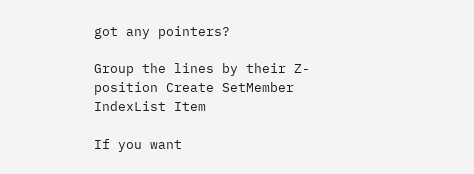got any pointers?

Group the lines by their Z-position Create SetMember IndexList Item

If you want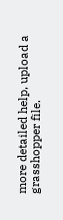more detailed help, upload a grasshopper file.